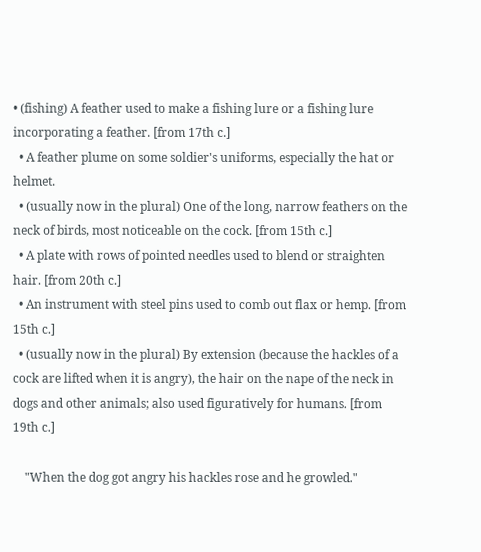• (fishing) A feather used to make a fishing lure or a fishing lure incorporating a feather. [from 17th c.]
  • A feather plume on some soldier's uniforms, especially the hat or helmet.
  • (usually now in the plural) One of the long, narrow feathers on the neck of birds, most noticeable on the cock. [from 15th c.]
  • A plate with rows of pointed needles used to blend or straighten hair. [from 20th c.]
  • An instrument with steel pins used to comb out flax or hemp. [from 15th c.]
  • (usually now in the plural) By extension (because the hackles of a cock are lifted when it is angry), the hair on the nape of the neck in dogs and other animals; also used figuratively for humans. [from 19th c.]

    "When the dog got angry his hackles rose and he growled."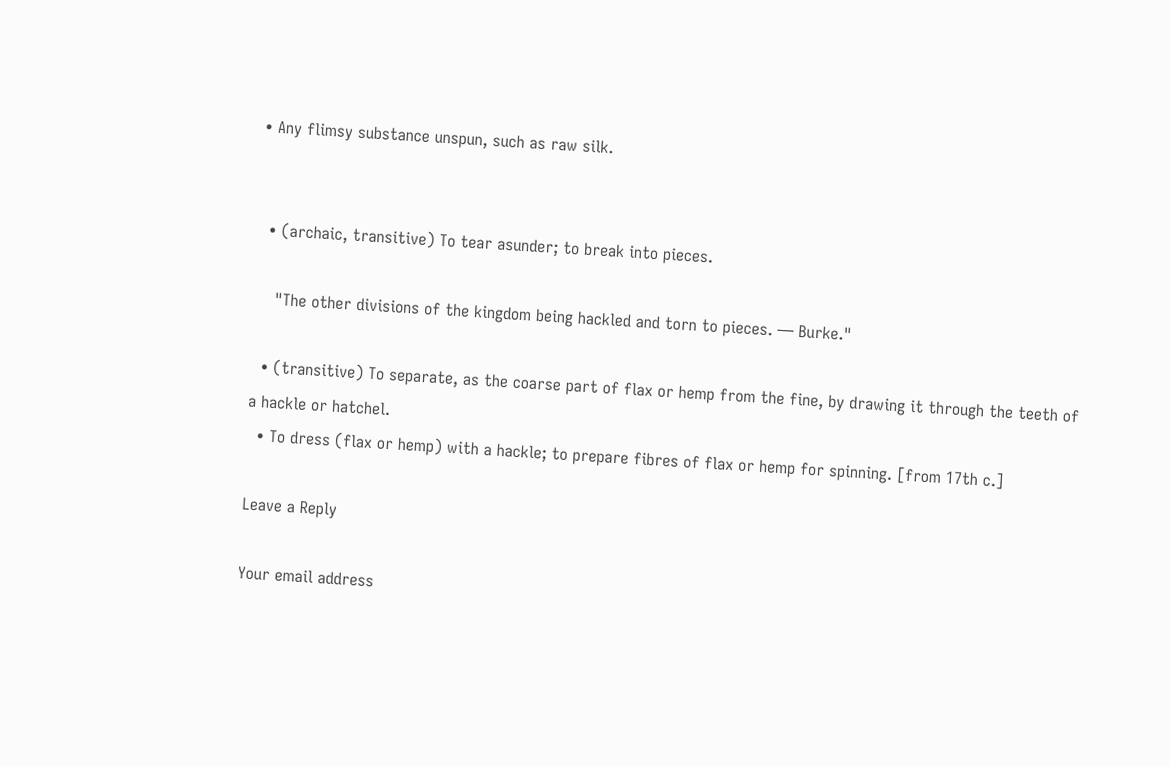• Any flimsy substance unspun, such as raw silk.


  • (archaic, transitive) To tear asunder; to break into pieces.

    "The other divisions of the kingdom being hackled and torn to pieces. — Burke."

  • (transitive) To separate, as the coarse part of flax or hemp from the fine, by drawing it through the teeth of a hackle or hatchel.
  • To dress (flax or hemp) with a hackle; to prepare fibres of flax or hemp for spinning. [from 17th c.]

Leave a Reply

Your email address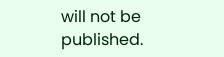will not be published.